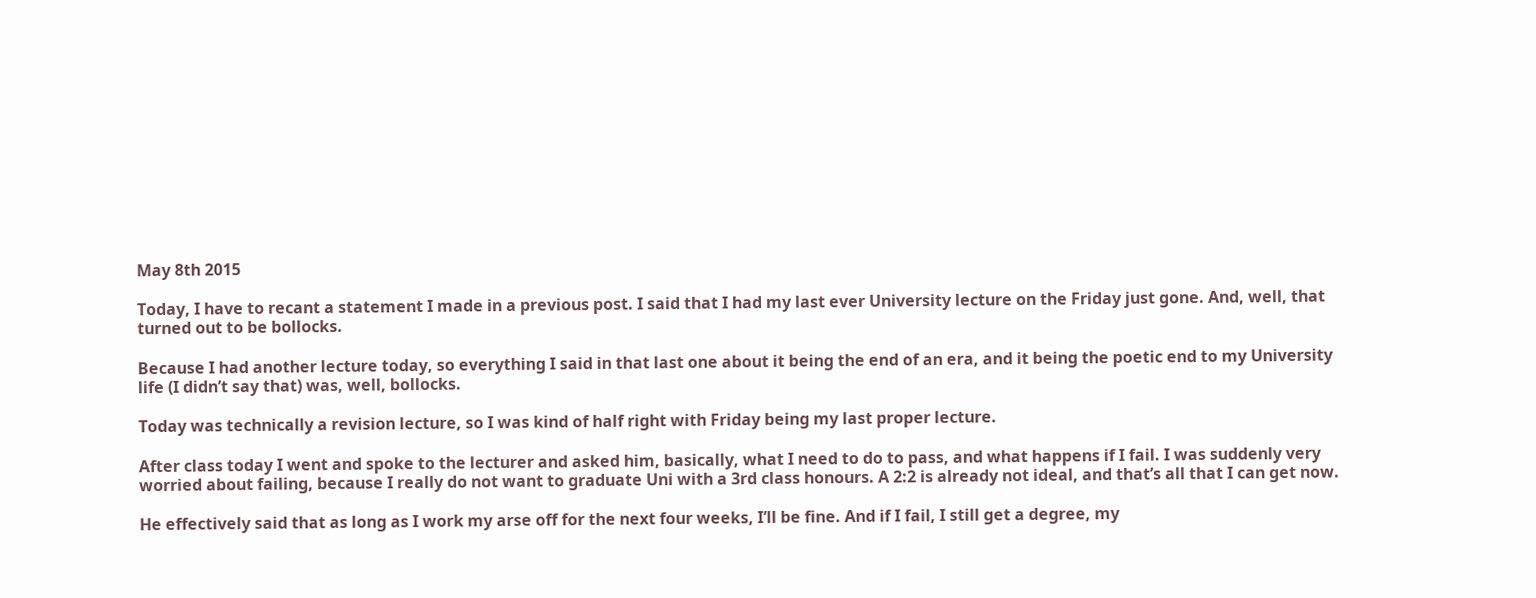May 8th 2015

Today, I have to recant a statement I made in a previous post. I said that I had my last ever University lecture on the Friday just gone. And, well, that turned out to be bollocks.

Because I had another lecture today, so everything I said in that last one about it being the end of an era, and it being the poetic end to my University life (I didn’t say that) was, well, bollocks.

Today was technically a revision lecture, so I was kind of half right with Friday being my last proper lecture.

After class today I went and spoke to the lecturer and asked him, basically, what I need to do to pass, and what happens if I fail. I was suddenly very worried about failing, because I really do not want to graduate Uni with a 3rd class honours. A 2:2 is already not ideal, and that’s all that I can get now.

He effectively said that as long as I work my arse off for the next four weeks, I’ll be fine. And if I fail, I still get a degree, my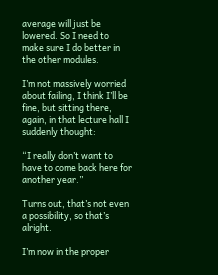average will just be lowered. So I need to make sure I do better in the other modules.

I’m not massively worried about failing, I think I’ll be fine, but sitting there, again, in that lecture hall I suddenly thought:

“I really don’t want to have to come back here for another year.”

Turns out, that’s not even a possibility, so that’s alright.

I’m now in the proper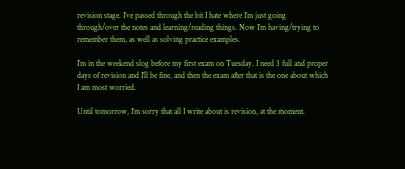revision stage. I’ve passed through the bit I hate where I’m just going through/over the notes and learning/reading things. Now I’m having/trying to remember them, as well as solving practice examples.

I’m in the weekend slog before my first exam on Tuesday. I need 3 full and proper days of revision and I’ll be fine, and then the exam after that is the one about which I am most worried.

Until tomorrow, I’m sorry that all I write about is revision, at the moment.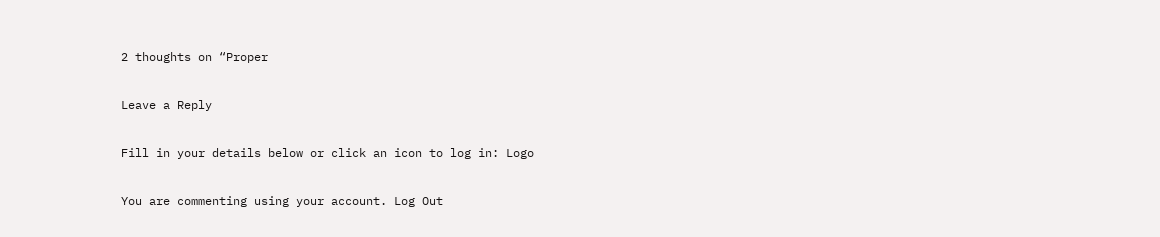2 thoughts on “Proper

Leave a Reply

Fill in your details below or click an icon to log in: Logo

You are commenting using your account. Log Out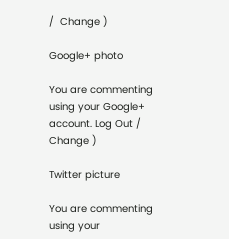/  Change )

Google+ photo

You are commenting using your Google+ account. Log Out /  Change )

Twitter picture

You are commenting using your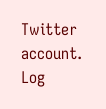Twitter account. Log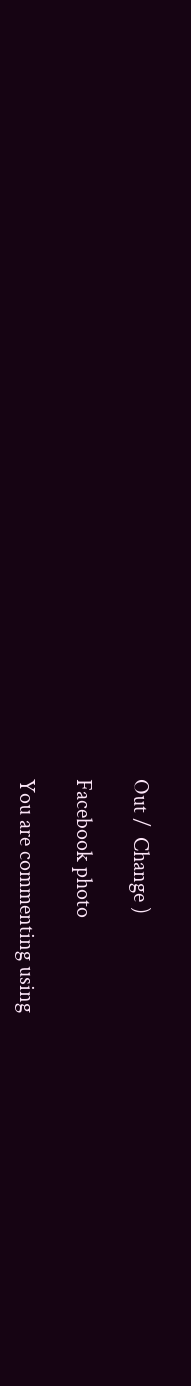Out /  Change )

Facebook photo

You are commenting using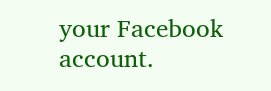your Facebook account.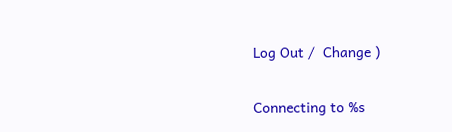Log Out /  Change )


Connecting to %s